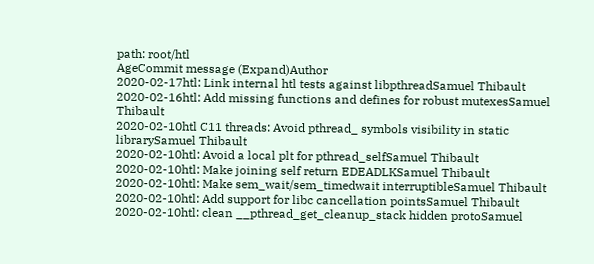path: root/htl
AgeCommit message (Expand)Author
2020-02-17htl: Link internal htl tests against libpthreadSamuel Thibault
2020-02-16htl: Add missing functions and defines for robust mutexesSamuel Thibault
2020-02-10htl C11 threads: Avoid pthread_ symbols visibility in static librarySamuel Thibault
2020-02-10htl: Avoid a local plt for pthread_selfSamuel Thibault
2020-02-10htl: Make joining self return EDEADLKSamuel Thibault
2020-02-10htl: Make sem_wait/sem_timedwait interruptibleSamuel Thibault
2020-02-10htl: Add support for libc cancellation pointsSamuel Thibault
2020-02-10htl: clean __pthread_get_cleanup_stack hidden protoSamuel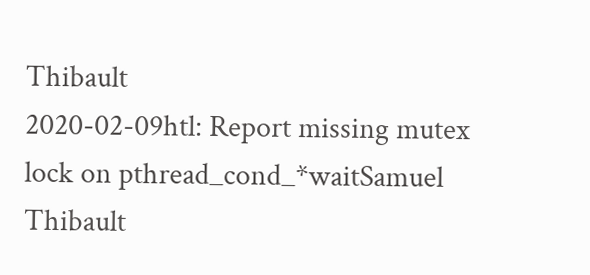Thibault
2020-02-09htl: Report missing mutex lock on pthread_cond_*waitSamuel Thibault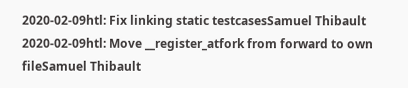2020-02-09htl: Fix linking static testcasesSamuel Thibault
2020-02-09htl: Move __register_atfork from forward to own fileSamuel Thibault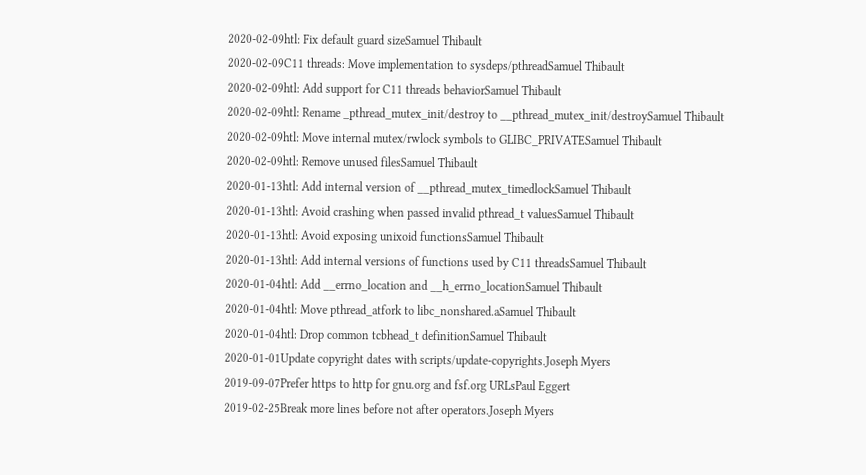2020-02-09htl: Fix default guard sizeSamuel Thibault
2020-02-09C11 threads: Move implementation to sysdeps/pthreadSamuel Thibault
2020-02-09htl: Add support for C11 threads behaviorSamuel Thibault
2020-02-09htl: Rename _pthread_mutex_init/destroy to __pthread_mutex_init/destroySamuel Thibault
2020-02-09htl: Move internal mutex/rwlock symbols to GLIBC_PRIVATESamuel Thibault
2020-02-09htl: Remove unused filesSamuel Thibault
2020-01-13htl: Add internal version of __pthread_mutex_timedlockSamuel Thibault
2020-01-13htl: Avoid crashing when passed invalid pthread_t valuesSamuel Thibault
2020-01-13htl: Avoid exposing unixoid functionsSamuel Thibault
2020-01-13htl: Add internal versions of functions used by C11 threadsSamuel Thibault
2020-01-04htl: Add __errno_location and __h_errno_locationSamuel Thibault
2020-01-04htl: Move pthread_atfork to libc_nonshared.aSamuel Thibault
2020-01-04htl: Drop common tcbhead_t definitionSamuel Thibault
2020-01-01Update copyright dates with scripts/update-copyrights.Joseph Myers
2019-09-07Prefer https to http for gnu.org and fsf.org URLsPaul Eggert
2019-02-25Break more lines before not after operators.Joseph Myers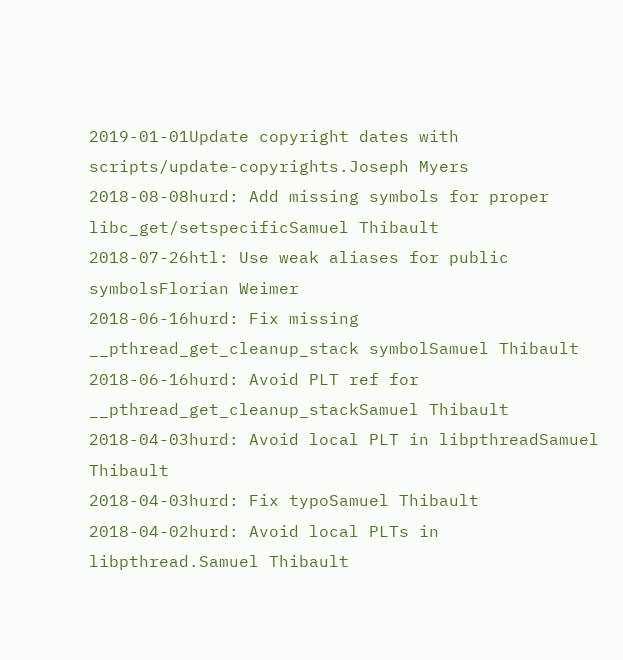2019-01-01Update copyright dates with scripts/update-copyrights.Joseph Myers
2018-08-08hurd: Add missing symbols for proper libc_get/setspecificSamuel Thibault
2018-07-26htl: Use weak aliases for public symbolsFlorian Weimer
2018-06-16hurd: Fix missing __pthread_get_cleanup_stack symbolSamuel Thibault
2018-06-16hurd: Avoid PLT ref for __pthread_get_cleanup_stackSamuel Thibault
2018-04-03hurd: Avoid local PLT in libpthreadSamuel Thibault
2018-04-03hurd: Fix typoSamuel Thibault
2018-04-02hurd: Avoid local PLTs in libpthread.Samuel Thibault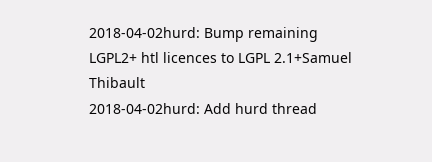2018-04-02hurd: Bump remaining LGPL2+ htl licences to LGPL 2.1+Samuel Thibault
2018-04-02hurd: Add hurd thread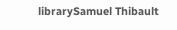librarySamuel Thibault